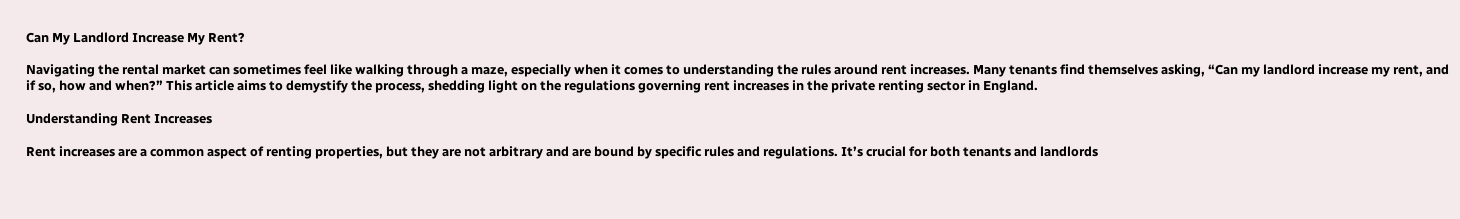Can My Landlord Increase My Rent?

Navigating the rental market can sometimes feel like walking through a maze, especially when it comes to understanding the rules around rent increases. Many tenants find themselves asking, “Can my landlord increase my rent, and if so, how and when?” This article aims to demystify the process, shedding light on the regulations governing rent increases in the private renting sector in England.

Understanding Rent Increases

Rent increases are a common aspect of renting properties, but they are not arbitrary and are bound by specific rules and regulations. It’s crucial for both tenants and landlords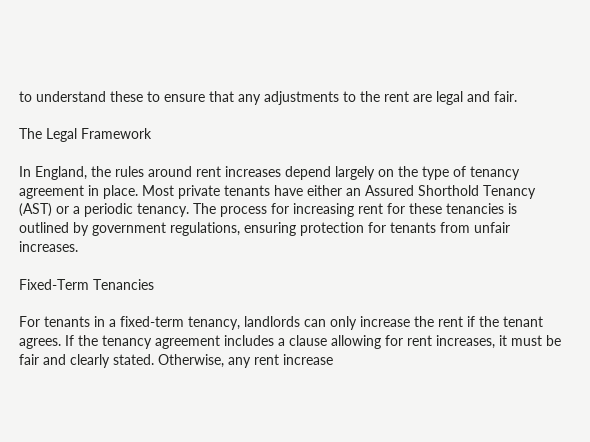to understand these to ensure that any adjustments to the rent are legal and fair.

The Legal Framework

In England, the rules around rent increases depend largely on the type of tenancy agreement in place. Most private tenants have either an Assured Shorthold Tenancy (AST) or a periodic tenancy. The process for increasing rent for these tenancies is outlined by government regulations, ensuring protection for tenants from unfair increases.

Fixed-Term Tenancies

For tenants in a fixed-term tenancy, landlords can only increase the rent if the tenant agrees. If the tenancy agreement includes a clause allowing for rent increases, it must be fair and clearly stated. Otherwise, any rent increase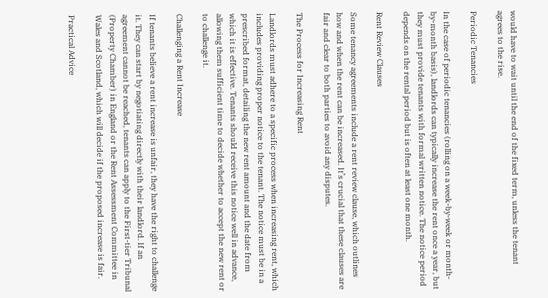would have to wait until the end of the fixed term, unless the tenant agrees to the rise.

Periodic Tenancies

In the case of periodic tenancies (rolling on a week-by-week or month-by-month basis), landlords can typically increase the rent once a year, but they must provide tenants with formal written notice. The notice period depends on the rental period but is often at least one month.

Rent Review Clauses

Some tenancy agreements include a rent review clause, which outlines how and when the rent can be increased. It’s crucial that these clauses are fair and clear to both parties to avoid any disputes.

The Process for Increasing Rent

Landlords must adhere to a specific process when increasing rent, which includes providing proper notice to the tenant. The notice must be in a prescribed format, detailing the new rent amount and the date from which it is effective. Tenants should receive this notice well in advance, allowing them sufficient time to decide whether to accept the new rent or to challenge it.

Challenging a Rent Increase

If tenants believe a rent increase is unfair, they have the right to challenge it. They can start by negotiating directly with their landlord. If an agreement cannot be reached, tenants can apply to the First-tier Tribunal (Property Chamber) in England or the Rent Assessment Committee in Wales and Scotland, which will decide if the proposed increase is fair.

Practical Advice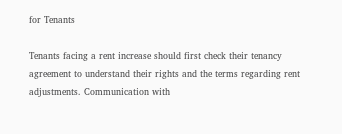for Tenants

Tenants facing a rent increase should first check their tenancy agreement to understand their rights and the terms regarding rent adjustments. Communication with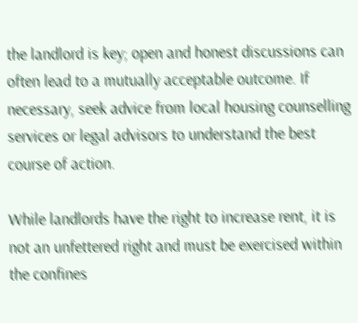the landlord is key; open and honest discussions can often lead to a mutually acceptable outcome. If necessary, seek advice from local housing counselling services or legal advisors to understand the best course of action.

While landlords have the right to increase rent, it is not an unfettered right and must be exercised within the confines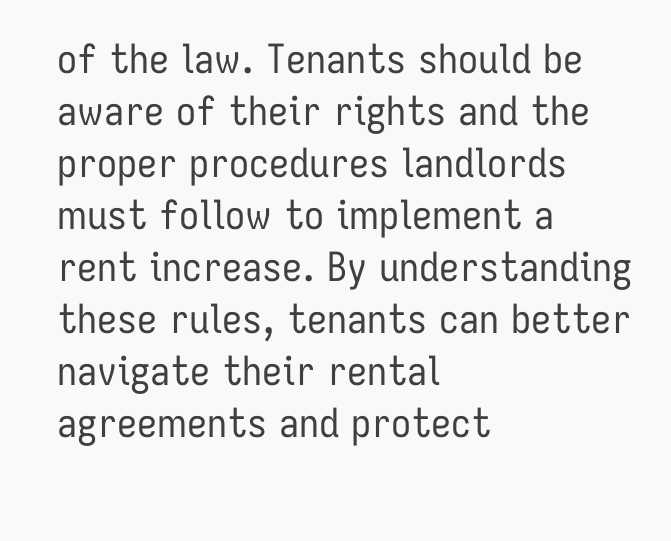of the law. Tenants should be aware of their rights and the proper procedures landlords must follow to implement a rent increase. By understanding these rules, tenants can better navigate their rental agreements and protect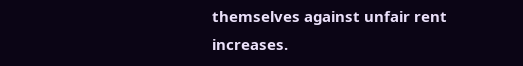themselves against unfair rent increases.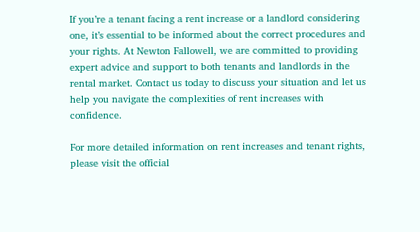If you’re a tenant facing a rent increase or a landlord considering one, it’s essential to be informed about the correct procedures and your rights. At Newton Fallowell, we are committed to providing expert advice and support to both tenants and landlords in the rental market. Contact us today to discuss your situation and let us help you navigate the complexities of rent increases with confidence.

For more detailed information on rent increases and tenant rights, please visit the official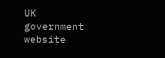UK government website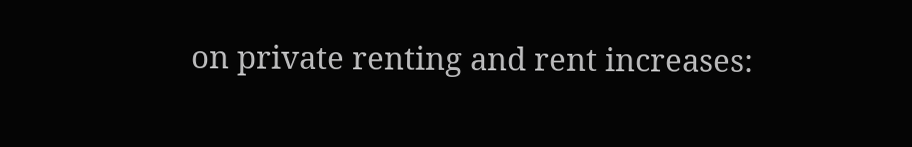on private renting and rent increases: